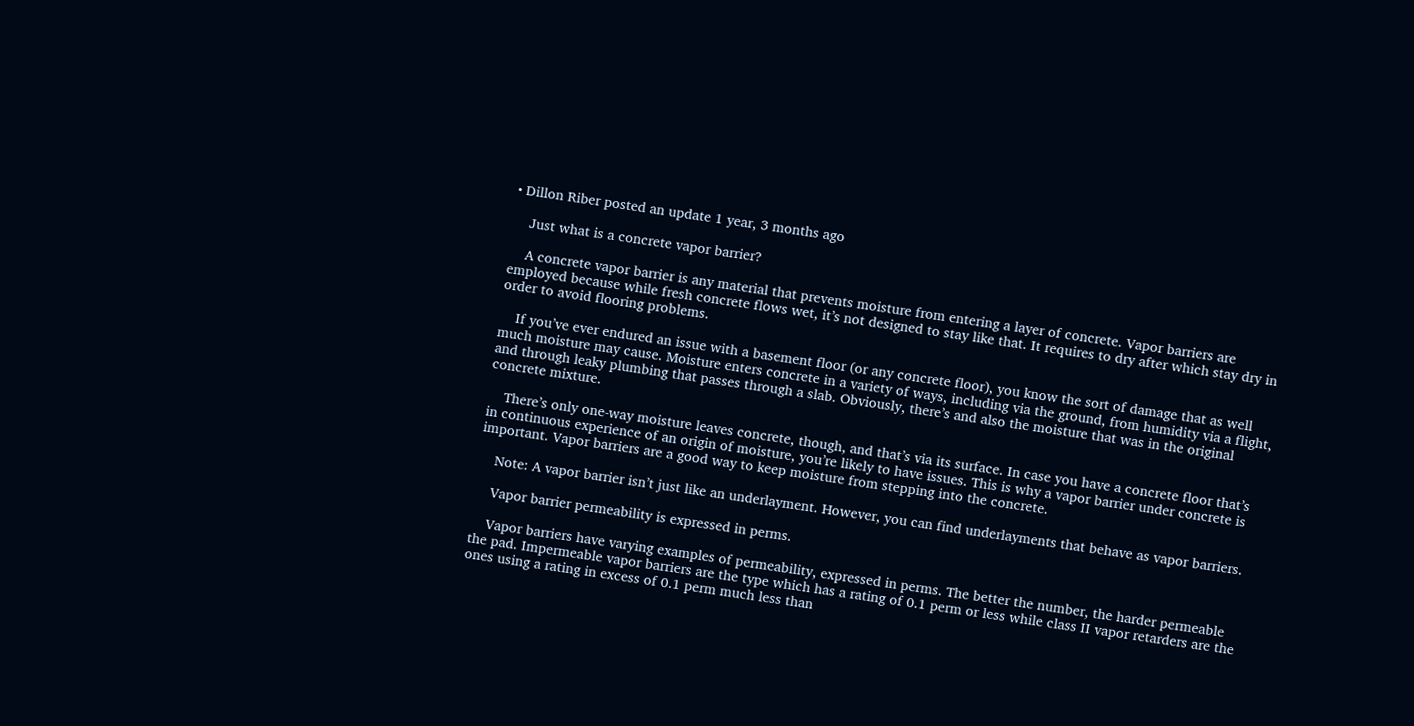• Dillon Riber posted an update 1 year, 3 months ago

    Just what is a concrete vapor barrier?

    A concrete vapor barrier is any material that prevents moisture from entering a layer of concrete. Vapor barriers are employed because while fresh concrete flows wet, it’s not designed to stay like that. It requires to dry after which stay dry in order to avoid flooring problems.

    If you’ve ever endured an issue with a basement floor (or any concrete floor), you know the sort of damage that as well much moisture may cause. Moisture enters concrete in a variety of ways, including via the ground, from humidity via a flight, and through leaky plumbing that passes through a slab. Obviously, there’s and also the moisture that was in the original concrete mixture.

    There’s only one-way moisture leaves concrete, though, and that’s via its surface. In case you have a concrete floor that’s in continuous experience of an origin of moisture, you’re likely to have issues. This is why a vapor barrier under concrete is important. Vapor barriers are a good way to keep moisture from stepping into the concrete.

    Note: A vapor barrier isn’t just like an underlayment. However, you can find underlayments that behave as vapor barriers.

    Vapor barrier permeability is expressed in perms.

    Vapor barriers have varying examples of permeability, expressed in perms. The better the number, the harder permeable the pad. Impermeable vapor barriers are the type which has a rating of 0.1 perm or less while class II vapor retarders are the ones using a rating in excess of 0.1 perm much less than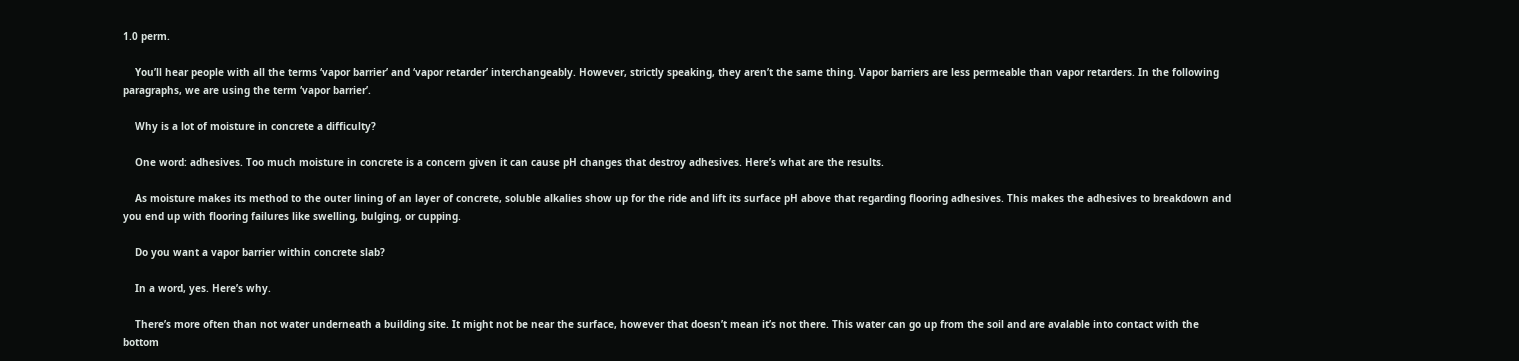1.0 perm.

    You’ll hear people with all the terms ‘vapor barrier’ and ‘vapor retarder’ interchangeably. However, strictly speaking, they aren’t the same thing. Vapor barriers are less permeable than vapor retarders. In the following paragraphs, we are using the term ‘vapor barrier’.

    Why is a lot of moisture in concrete a difficulty?

    One word: adhesives. Too much moisture in concrete is a concern given it can cause pH changes that destroy adhesives. Here’s what are the results.

    As moisture makes its method to the outer lining of an layer of concrete, soluble alkalies show up for the ride and lift its surface pH above that regarding flooring adhesives. This makes the adhesives to breakdown and you end up with flooring failures like swelling, bulging, or cupping.

    Do you want a vapor barrier within concrete slab?

    In a word, yes. Here’s why.

    There’s more often than not water underneath a building site. It might not be near the surface, however that doesn’t mean it’s not there. This water can go up from the soil and are avalable into contact with the bottom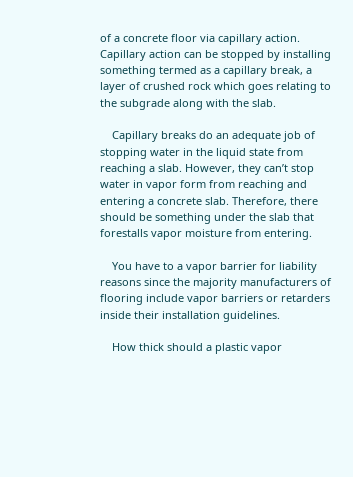of a concrete floor via capillary action. Capillary action can be stopped by installing something termed as a capillary break, a layer of crushed rock which goes relating to the subgrade along with the slab.

    Capillary breaks do an adequate job of stopping water in the liquid state from reaching a slab. However, they can’t stop water in vapor form from reaching and entering a concrete slab. Therefore, there should be something under the slab that forestalls vapor moisture from entering.

    You have to a vapor barrier for liability reasons since the majority manufacturers of flooring include vapor barriers or retarders inside their installation guidelines.

    How thick should a plastic vapor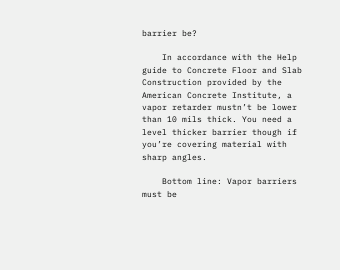barrier be?

    In accordance with the Help guide to Concrete Floor and Slab Construction provided by the American Concrete Institute, a vapor retarder mustn’t be lower than 10 mils thick. You need a level thicker barrier though if you’re covering material with sharp angles.

    Bottom line: Vapor barriers must be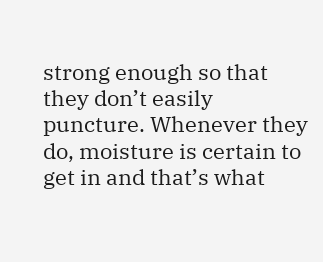strong enough so that they don’t easily puncture. Whenever they do, moisture is certain to get in and that’s what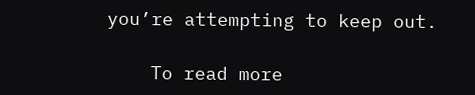you’re attempting to keep out.

    To read more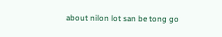about nilon lot san be tong go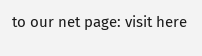to our net page: visit here